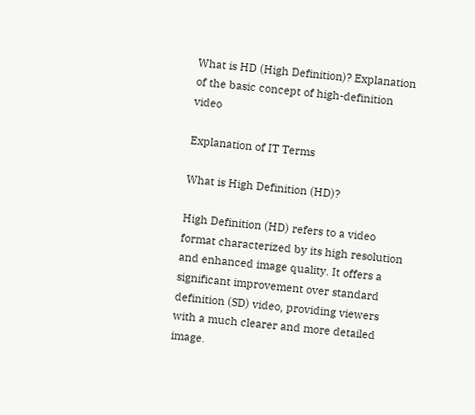What is HD (High Definition)? Explanation of the basic concept of high-definition video

Explanation of IT Terms

What is High Definition (HD)?

High Definition (HD) refers to a video format characterized by its high resolution and enhanced image quality. It offers a significant improvement over standard definition (SD) video, providing viewers with a much clearer and more detailed image.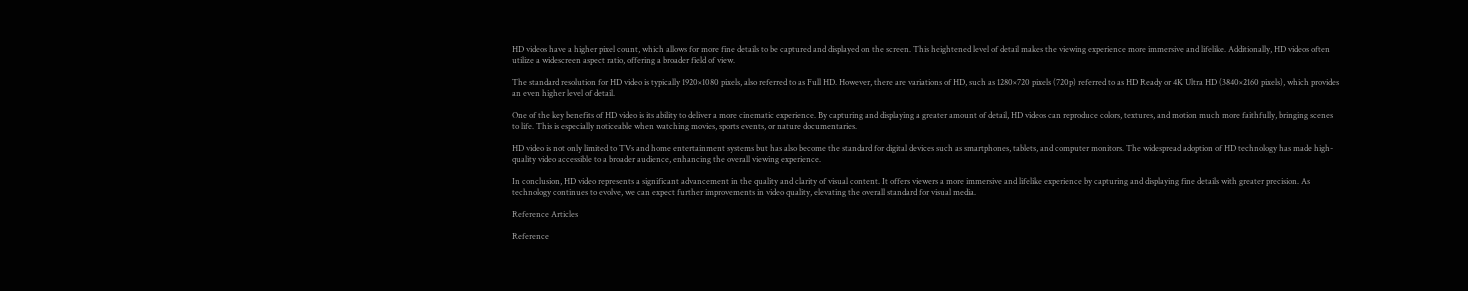HD videos have a higher pixel count, which allows for more fine details to be captured and displayed on the screen. This heightened level of detail makes the viewing experience more immersive and lifelike. Additionally, HD videos often utilize a widescreen aspect ratio, offering a broader field of view.

The standard resolution for HD video is typically 1920×1080 pixels, also referred to as Full HD. However, there are variations of HD, such as 1280×720 pixels (720p) referred to as HD Ready or 4K Ultra HD (3840×2160 pixels), which provides an even higher level of detail.

One of the key benefits of HD video is its ability to deliver a more cinematic experience. By capturing and displaying a greater amount of detail, HD videos can reproduce colors, textures, and motion much more faithfully, bringing scenes to life. This is especially noticeable when watching movies, sports events, or nature documentaries.

HD video is not only limited to TVs and home entertainment systems but has also become the standard for digital devices such as smartphones, tablets, and computer monitors. The widespread adoption of HD technology has made high-quality video accessible to a broader audience, enhancing the overall viewing experience.

In conclusion, HD video represents a significant advancement in the quality and clarity of visual content. It offers viewers a more immersive and lifelike experience by capturing and displaying fine details with greater precision. As technology continues to evolve, we can expect further improvements in video quality, elevating the overall standard for visual media.

Reference Articles

Reference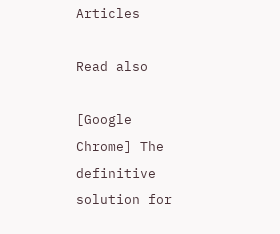Articles

Read also

[Google Chrome] The definitive solution for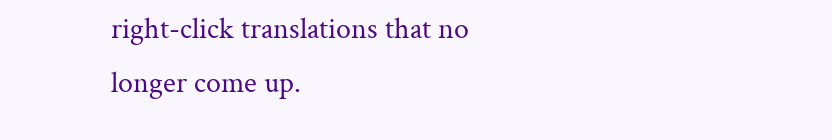right-click translations that no longer come up.